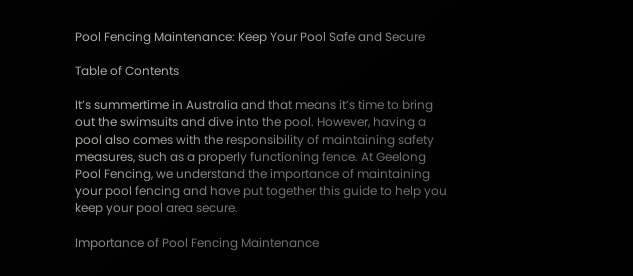Pool Fencing Maintenance: Keep Your Pool Safe and Secure

Table of Contents

It’s summertime in Australia and that means it’s time to bring out the swimsuits and dive into the pool. However, having a pool also comes with the responsibility of maintaining safety measures, such as a properly functioning fence. At Geelong Pool Fencing, we understand the importance of maintaining your pool fencing and have put together this guide to help you keep your pool area secure.

Importance of Pool Fencing Maintenance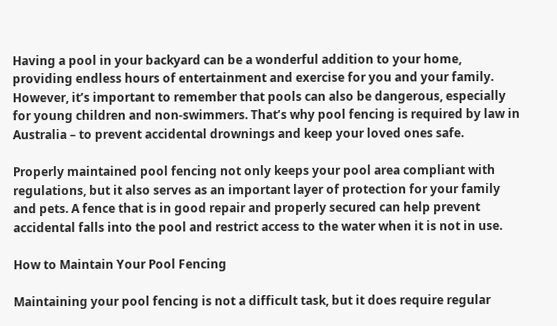Having a pool in your backyard can be a wonderful addition to your home, providing endless hours of entertainment and exercise for you and your family. However, it’s important to remember that pools can also be dangerous, especially for young children and non-swimmers. That’s why pool fencing is required by law in Australia – to prevent accidental drownings and keep your loved ones safe.

Properly maintained pool fencing not only keeps your pool area compliant with regulations, but it also serves as an important layer of protection for your family and pets. A fence that is in good repair and properly secured can help prevent accidental falls into the pool and restrict access to the water when it is not in use.

How to Maintain Your Pool Fencing

Maintaining your pool fencing is not a difficult task, but it does require regular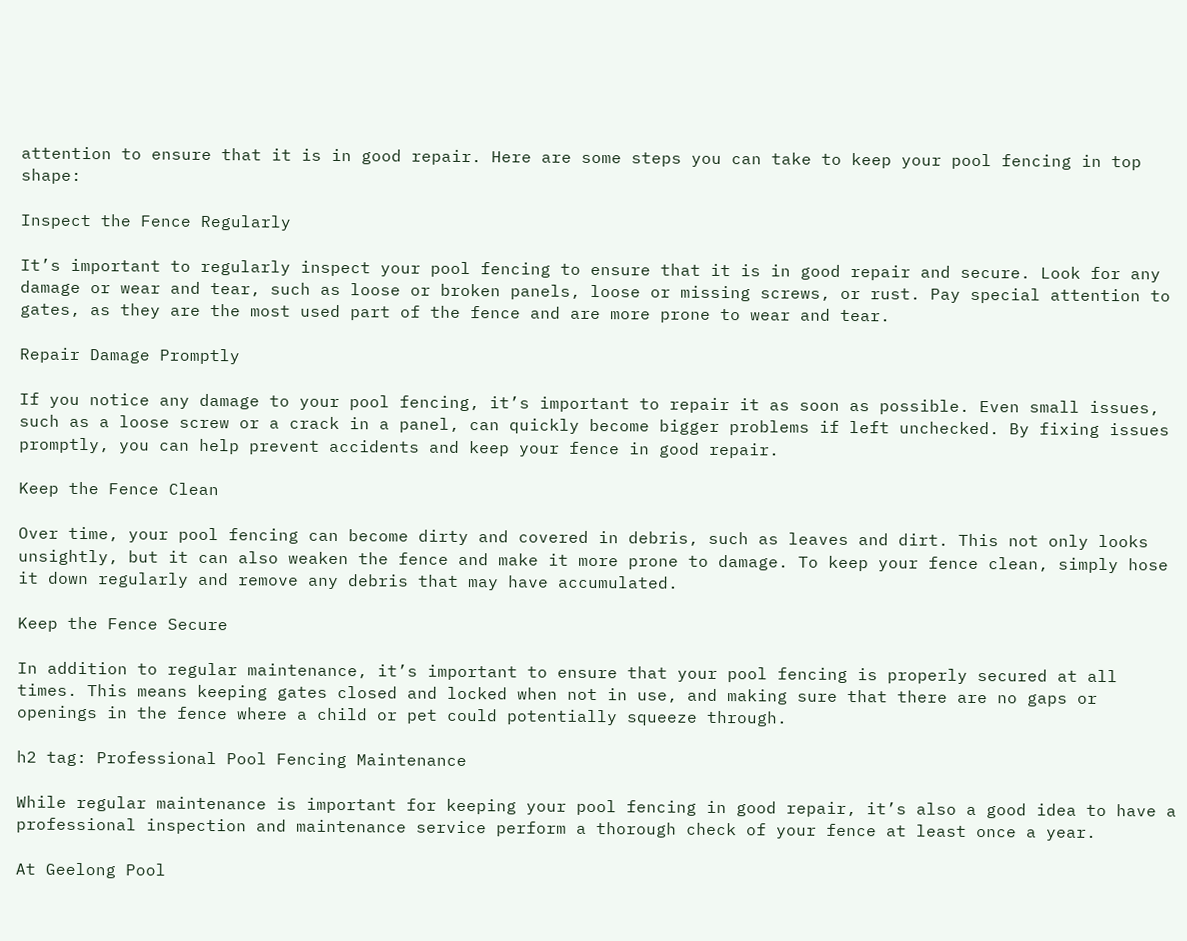attention to ensure that it is in good repair. Here are some steps you can take to keep your pool fencing in top shape:

Inspect the Fence Regularly

It’s important to regularly inspect your pool fencing to ensure that it is in good repair and secure. Look for any damage or wear and tear, such as loose or broken panels, loose or missing screws, or rust. Pay special attention to gates, as they are the most used part of the fence and are more prone to wear and tear.

Repair Damage Promptly

If you notice any damage to your pool fencing, it’s important to repair it as soon as possible. Even small issues, such as a loose screw or a crack in a panel, can quickly become bigger problems if left unchecked. By fixing issues promptly, you can help prevent accidents and keep your fence in good repair.

Keep the Fence Clean

Over time, your pool fencing can become dirty and covered in debris, such as leaves and dirt. This not only looks unsightly, but it can also weaken the fence and make it more prone to damage. To keep your fence clean, simply hose it down regularly and remove any debris that may have accumulated.

Keep the Fence Secure

In addition to regular maintenance, it’s important to ensure that your pool fencing is properly secured at all times. This means keeping gates closed and locked when not in use, and making sure that there are no gaps or openings in the fence where a child or pet could potentially squeeze through.

h2 tag: Professional Pool Fencing Maintenance

While regular maintenance is important for keeping your pool fencing in good repair, it’s also a good idea to have a professional inspection and maintenance service perform a thorough check of your fence at least once a year.

At Geelong Pool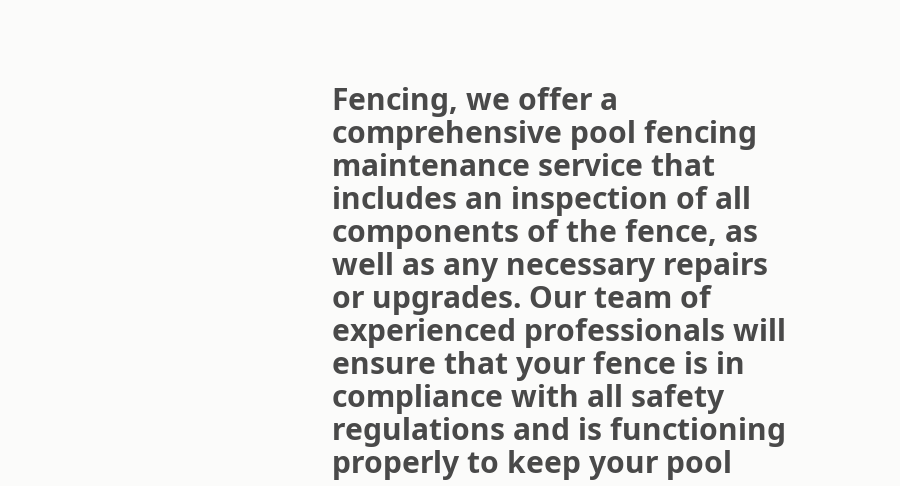Fencing, we offer a comprehensive pool fencing maintenance service that includes an inspection of all components of the fence, as well as any necessary repairs or upgrades. Our team of experienced professionals will ensure that your fence is in compliance with all safety regulations and is functioning properly to keep your pool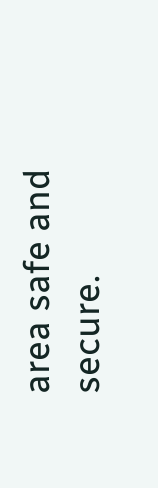area safe and secure.